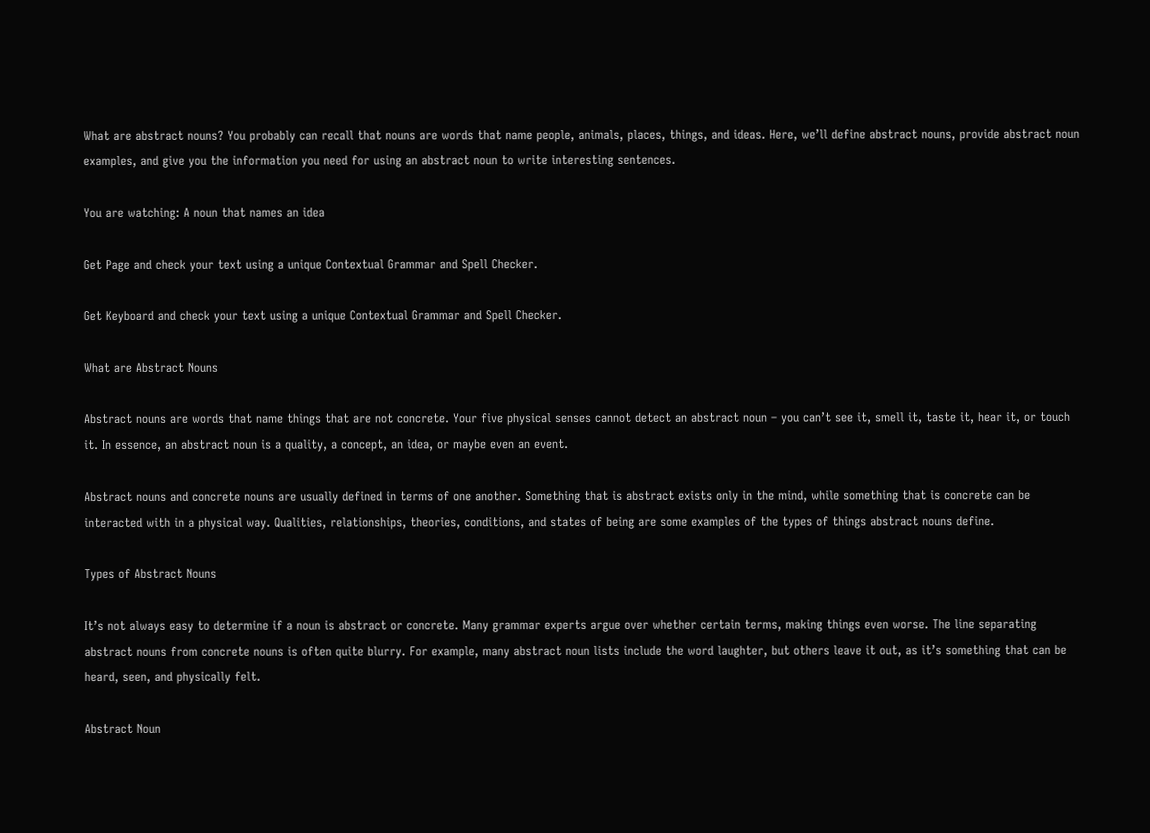What are abstract nouns? You probably can recall that nouns are words that name people, animals, places, things, and ideas. Here, we’ll define abstract nouns, provide abstract noun examples, and give you the information you need for using an abstract noun to write interesting sentences.

You are watching: A noun that names an idea

Get Page and check your text using a unique Contextual Grammar and Spell Checker.

Get Keyboard and check your text using a unique Contextual Grammar and Spell Checker.

What are Abstract Nouns

Abstract nouns are words that name things that are not concrete. Your five physical senses cannot detect an abstract noun – you can’t see it, smell it, taste it, hear it, or touch it. In essence, an abstract noun is a quality, a concept, an idea, or maybe even an event.

Abstract nouns and concrete nouns are usually defined in terms of one another. Something that is abstract exists only in the mind, while something that is concrete can be interacted with in a physical way. Qualities, relationships, theories, conditions, and states of being are some examples of the types of things abstract nouns define.

Types of Abstract Nouns

It’s not always easy to determine if a noun is abstract or concrete. Many grammar experts argue over whether certain terms, making things even worse. The line separating abstract nouns from concrete nouns is often quite blurry. For example, many abstract noun lists include the word laughter, but others leave it out, as it’s something that can be heard, seen, and physically felt.

Abstract Noun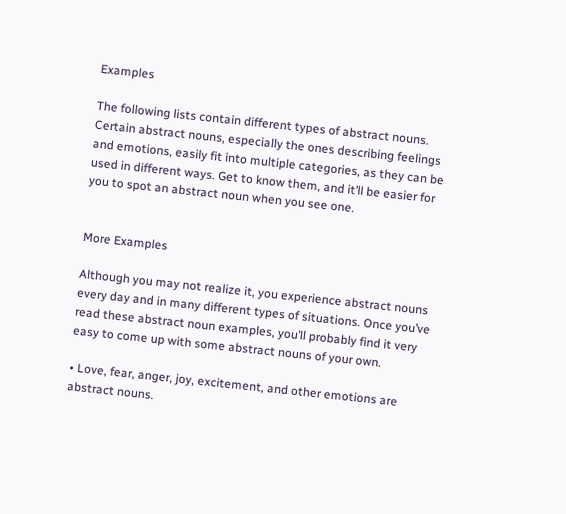Examples

The following lists contain different types of abstract nouns. Certain abstract nouns, especially the ones describing feelings and emotions, easily fit into multiple categories, as they can be used in different ways. Get to know them, and it’ll be easier for you to spot an abstract noun when you see one.


More Examples

Although you may not realize it, you experience abstract nouns every day and in many different types of situations. Once you’ve read these abstract noun examples, you’ll probably find it very easy to come up with some abstract nouns of your own.

• Love, fear, anger, joy, excitement, and other emotions are abstract nouns.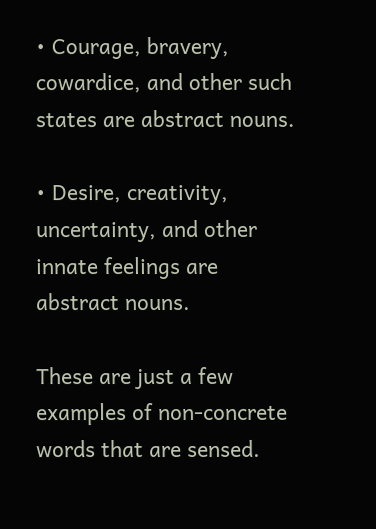• Courage, bravery, cowardice, and other such states are abstract nouns.

• Desire, creativity, uncertainty, and other innate feelings are abstract nouns.

These are just a few examples of non-concrete words that are sensed.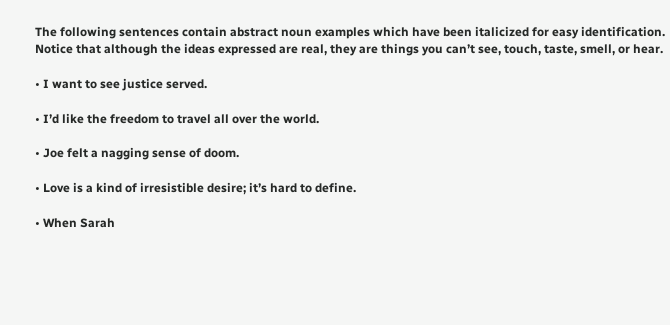The following sentences contain abstract noun examples which have been italicized for easy identification. Notice that although the ideas expressed are real, they are things you can’t see, touch, taste, smell, or hear.

• I want to see justice served.

• I’d like the freedom to travel all over the world.

• Joe felt a nagging sense of doom.

• Love is a kind of irresistible desire; it’s hard to define.

• When Sarah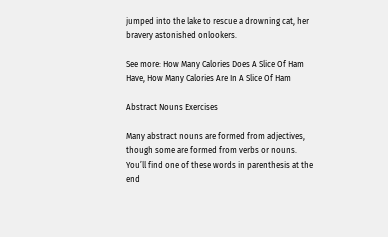jumped into the lake to rescue a drowning cat, her bravery astonished onlookers.

See more: How Many Calories Does A Slice Of Ham Have, How Many Calories Are In A Slice Of Ham

Abstract Nouns Exercises

Many abstract nouns are formed from adjectives, though some are formed from verbs or nouns. You’ll find one of these words in parenthesis at the end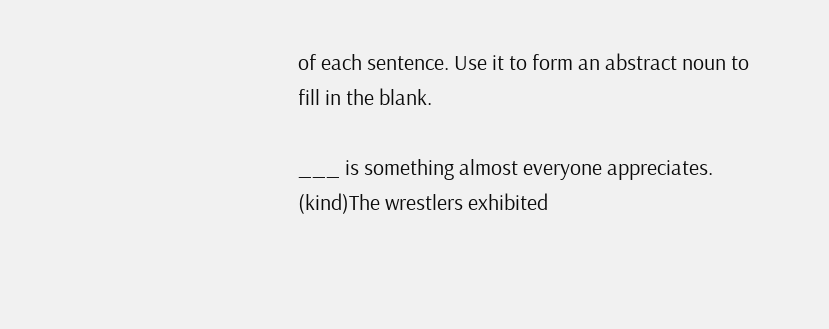of each sentence. Use it to form an abstract noun to fill in the blank.

___ is something almost everyone appreciates. (kind)The wrestlers exhibited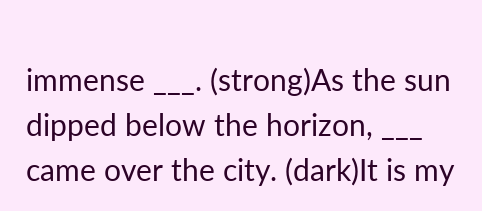immense ___. (strong)As the sun dipped below the horizon, ___ came over the city. (dark)It is my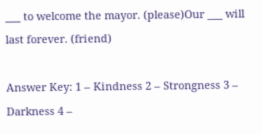___ to welcome the mayor. (please)Our ___ will last forever. (friend)

Answer Key: 1 – Kindness 2 – Strongness 3 – Darkness 4 –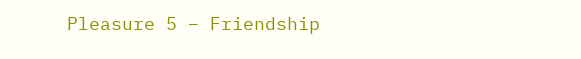Pleasure 5 – Friendship